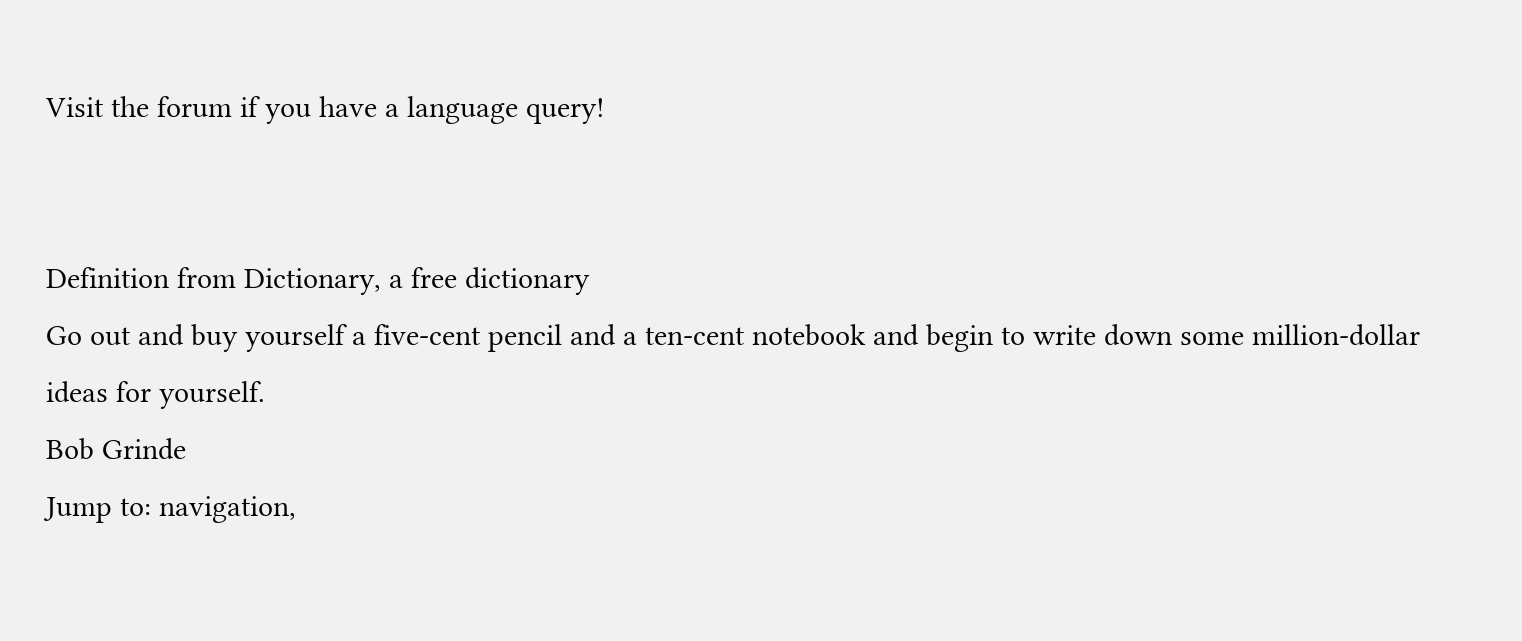Visit the forum if you have a language query!


Definition from Dictionary, a free dictionary
Go out and buy yourself a five-cent pencil and a ten-cent notebook and begin to write down some million-dollar ideas for yourself.
Bob Grinde
Jump to: navigation,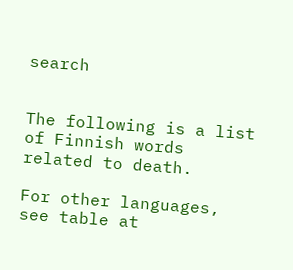search


The following is a list of Finnish words related to death.

For other languages, see table at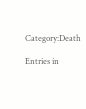Category:Death

Entries in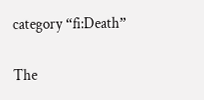category “fi:Death”

The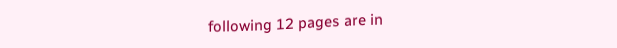following 12 pages are in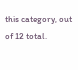this category, out of 12 total.